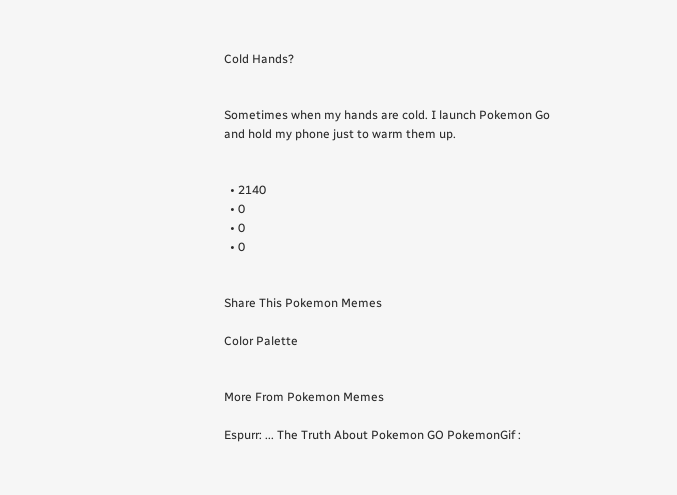Cold Hands?


Sometimes when my hands are cold. I launch Pokemon Go and hold my phone just to warm them up.


  • 2140
  • 0
  • 0
  • 0


Share This Pokemon Memes

Color Palette


More From Pokemon Memes

Espurr: ... The Truth About Pokemon GO PokemonGif :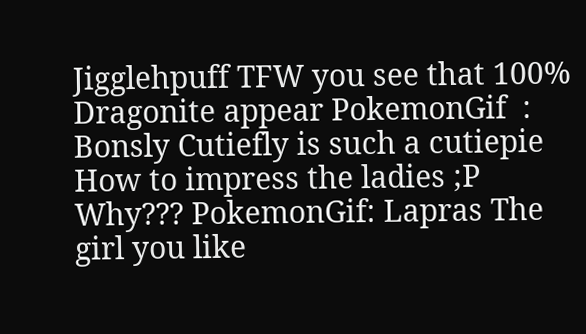Jigglehpuff TFW you see that 100% Dragonite appear PokemonGif  : Bonsly Cutiefly is such a cutiepie How to impress the ladies ;P Why??? PokemonGif: Lapras The girl you like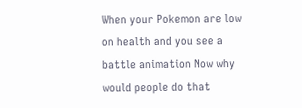When your Pokemon are low on health and you see a battle animation Now why would people do that